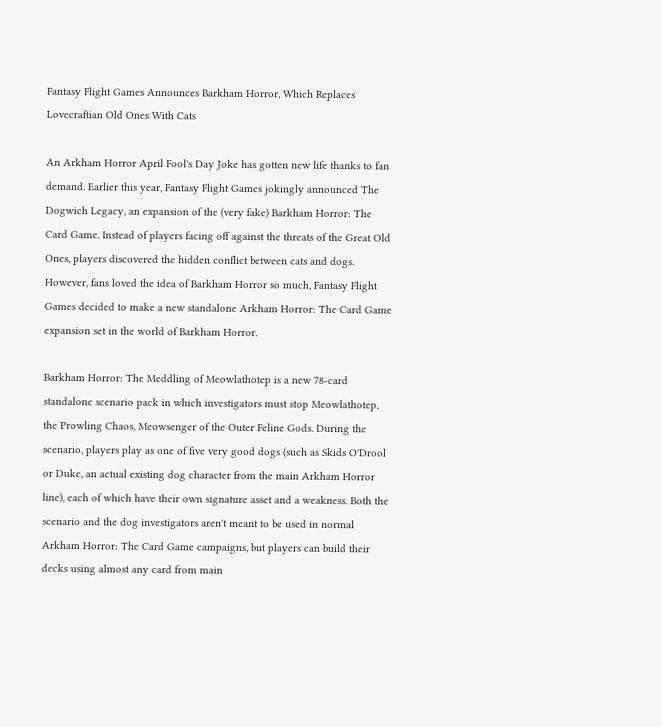Fantasy Flight Games Announces Barkham Horror, Which Replaces Lovecraftian Old Ones With Cats

An Arkham Horror April Fool's Day Joke has gotten new life thanks to fan demand. Earlier this year, Fantasy Flight Games jokingly announced The Dogwich Legacy, an expansion of the (very fake) Barkham Horror: The Card Game. Instead of players facing off against the threats of the Great Old Ones, players discovered the hidden conflict between cats and dogs. However, fans loved the idea of Barkham Horror so much, Fantasy Flight Games decided to make a new standalone Arkham Horror: The Card Game expansion set in the world of Barkham Horror.

Barkham Horror: The Meddling of Meowlathotep is a new 78-card standalone scenario pack in which investigators must stop Meowlathotep, the Prowling Chaos, Meowsenger of the Outer Feline Gods. During the scenario, players play as one of five very good dogs (such as Skids O'Drool or Duke, an actual existing dog character from the main Arkham Horror line), each of which have their own signature asset and a weakness. Both the scenario and the dog investigators aren't meant to be used in normal Arkham Horror: The Card Game campaigns, but players can build their decks using almost any card from main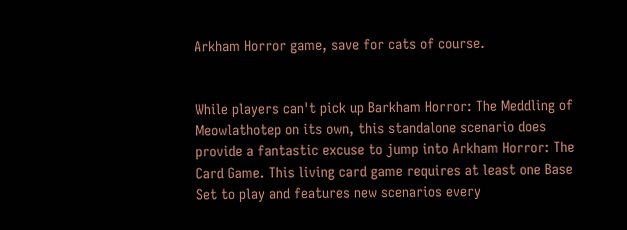Arkham Horror game, save for cats of course.


While players can't pick up Barkham Horror: The Meddling of Meowlathotep on its own, this standalone scenario does provide a fantastic excuse to jump into Arkham Horror: The Card Game. This living card game requires at least one Base Set to play and features new scenarios every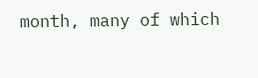month, many of which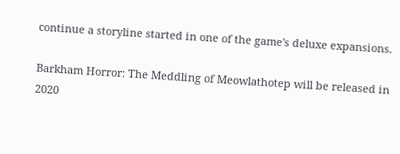continue a storyline started in one of the game's deluxe expansions.

Barkham Horror: The Meddling of Meowlathotep will be released in 2020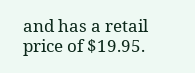and has a retail price of $19.95.